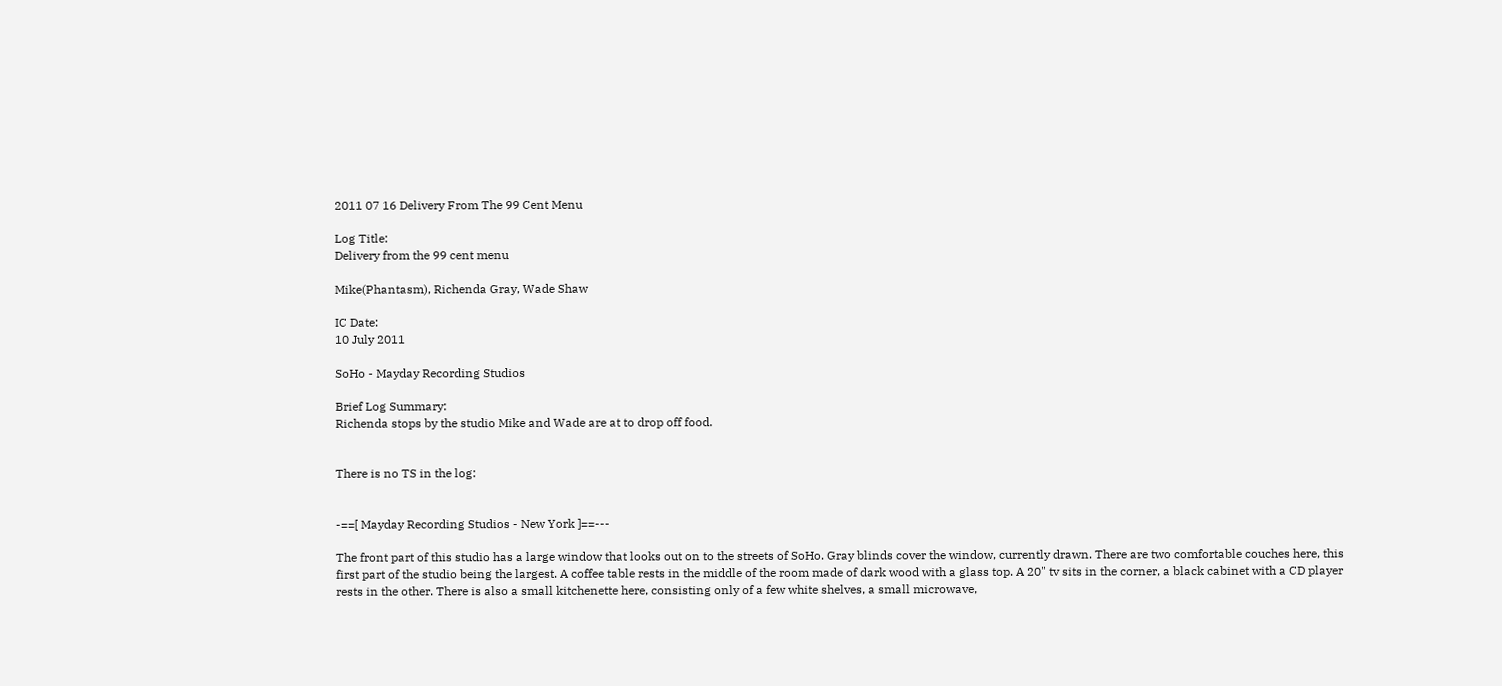2011 07 16 Delivery From The 99 Cent Menu

Log Title:
Delivery from the 99 cent menu

Mike(Phantasm), Richenda Gray, Wade Shaw

IC Date:
10 July 2011

SoHo - Mayday Recording Studios

Brief Log Summary:
Richenda stops by the studio Mike and Wade are at to drop off food.


There is no TS in the log:


-==[ Mayday Recording Studios - New York ]==---

The front part of this studio has a large window that looks out on to the streets of SoHo. Gray blinds cover the window, currently drawn. There are two comfortable couches here, this first part of the studio being the largest. A coffee table rests in the middle of the room made of dark wood with a glass top. A 20" tv sits in the corner, a black cabinet with a CD player rests in the other. There is also a small kitchenette here, consisting only of a few white shelves, a small microwave,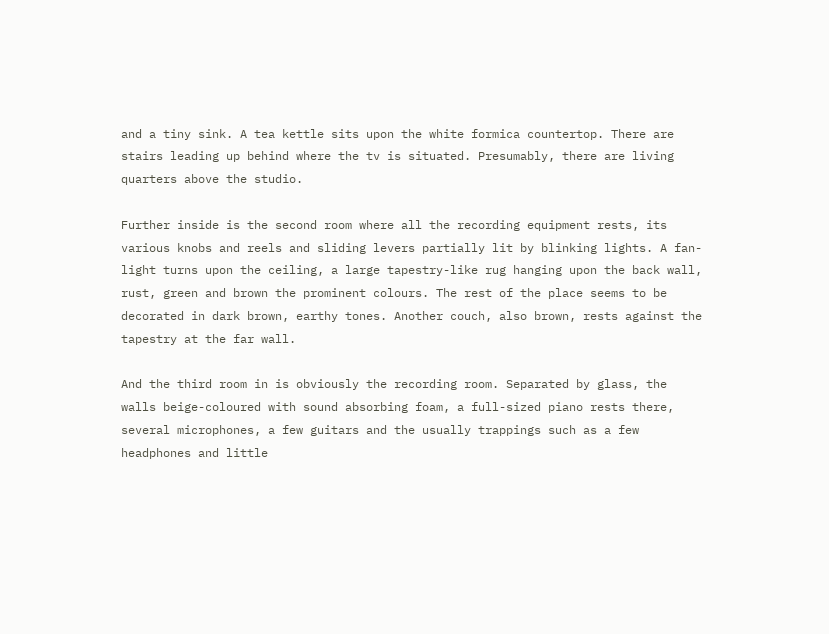and a tiny sink. A tea kettle sits upon the white formica countertop. There are stairs leading up behind where the tv is situated. Presumably, there are living quarters above the studio.

Further inside is the second room where all the recording equipment rests, its various knobs and reels and sliding levers partially lit by blinking lights. A fan-light turns upon the ceiling, a large tapestry-like rug hanging upon the back wall, rust, green and brown the prominent colours. The rest of the place seems to be decorated in dark brown, earthy tones. Another couch, also brown, rests against the tapestry at the far wall.

And the third room in is obviously the recording room. Separated by glass, the walls beige-coloured with sound absorbing foam, a full-sized piano rests there, several microphones, a few guitars and the usually trappings such as a few headphones and little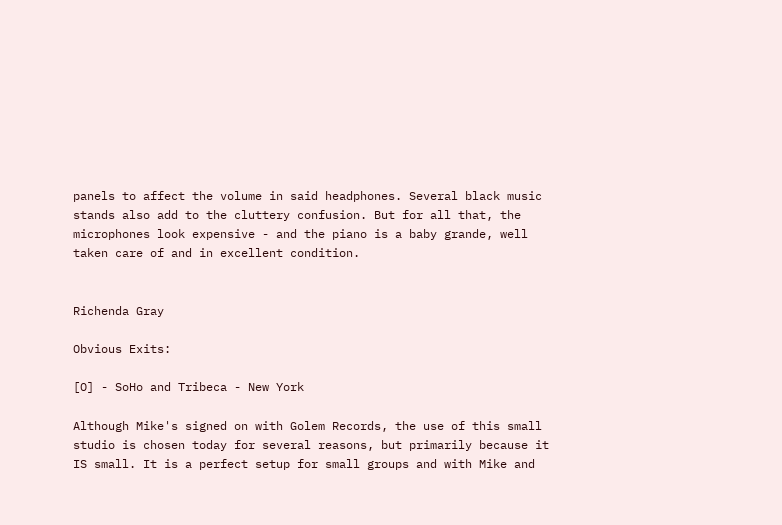panels to affect the volume in said headphones. Several black music stands also add to the cluttery confusion. But for all that, the microphones look expensive - and the piano is a baby grande, well taken care of and in excellent condition.


Richenda Gray

Obvious Exits:

[O] - SoHo and Tribeca - New York

Although Mike's signed on with Golem Records, the use of this small studio is chosen today for several reasons, but primarily because it IS small. It is a perfect setup for small groups and with Mike and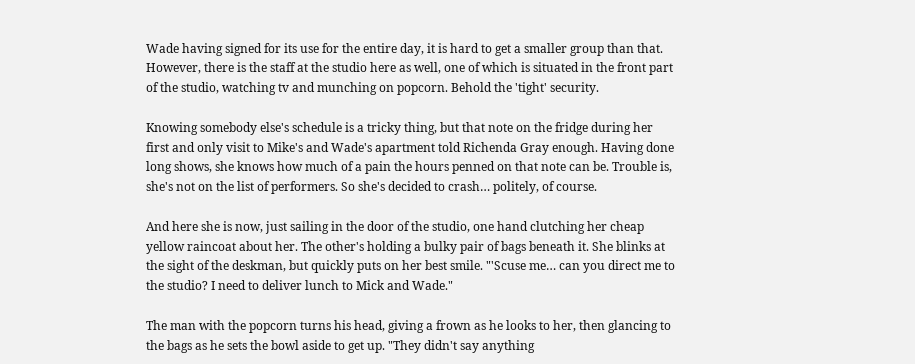Wade having signed for its use for the entire day, it is hard to get a smaller group than that. However, there is the staff at the studio here as well, one of which is situated in the front part of the studio, watching tv and munching on popcorn. Behold the 'tight' security.

Knowing somebody else's schedule is a tricky thing, but that note on the fridge during her first and only visit to Mike's and Wade's apartment told Richenda Gray enough. Having done long shows, she knows how much of a pain the hours penned on that note can be. Trouble is, she's not on the list of performers. So she's decided to crash… politely, of course.

And here she is now, just sailing in the door of the studio, one hand clutching her cheap yellow raincoat about her. The other's holding a bulky pair of bags beneath it. She blinks at the sight of the deskman, but quickly puts on her best smile. "'Scuse me… can you direct me to the studio? I need to deliver lunch to Mick and Wade."

The man with the popcorn turns his head, giving a frown as he looks to her, then glancing to the bags as he sets the bowl aside to get up. "They didn't say anything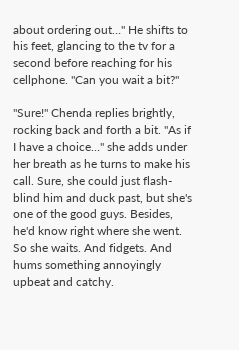about ordering out…" He shifts to his feet, glancing to the tv for a second before reaching for his cellphone. "Can you wait a bit?"

"Sure!" Chenda replies brightly, rocking back and forth a bit. "As if I have a choice…" she adds under her breath as he turns to make his call. Sure, she could just flash-blind him and duck past, but she's one of the good guys. Besides, he'd know right where she went. So she waits. And fidgets. And hums something annoyingly upbeat and catchy.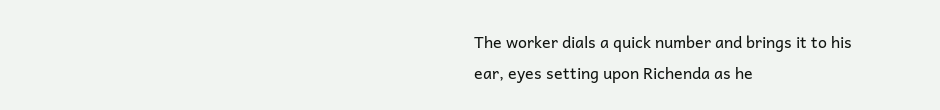The worker dials a quick number and brings it to his ear, eyes setting upon Richenda as he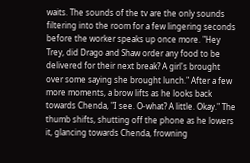waits. The sounds of the tv are the only sounds filtering into the room for a few lingering seconds before the worker speaks up once more. "Hey Trey, did Drago and Shaw order any food to be delivered for their next break? A girl's brought over some saying she brought lunch." After a few more moments, a brow lifts as he looks back towards Chenda, "I see. O-what? A little. Okay." The thumb shifts, shutting off the phone as he lowers it, glancing towards Chenda, frowning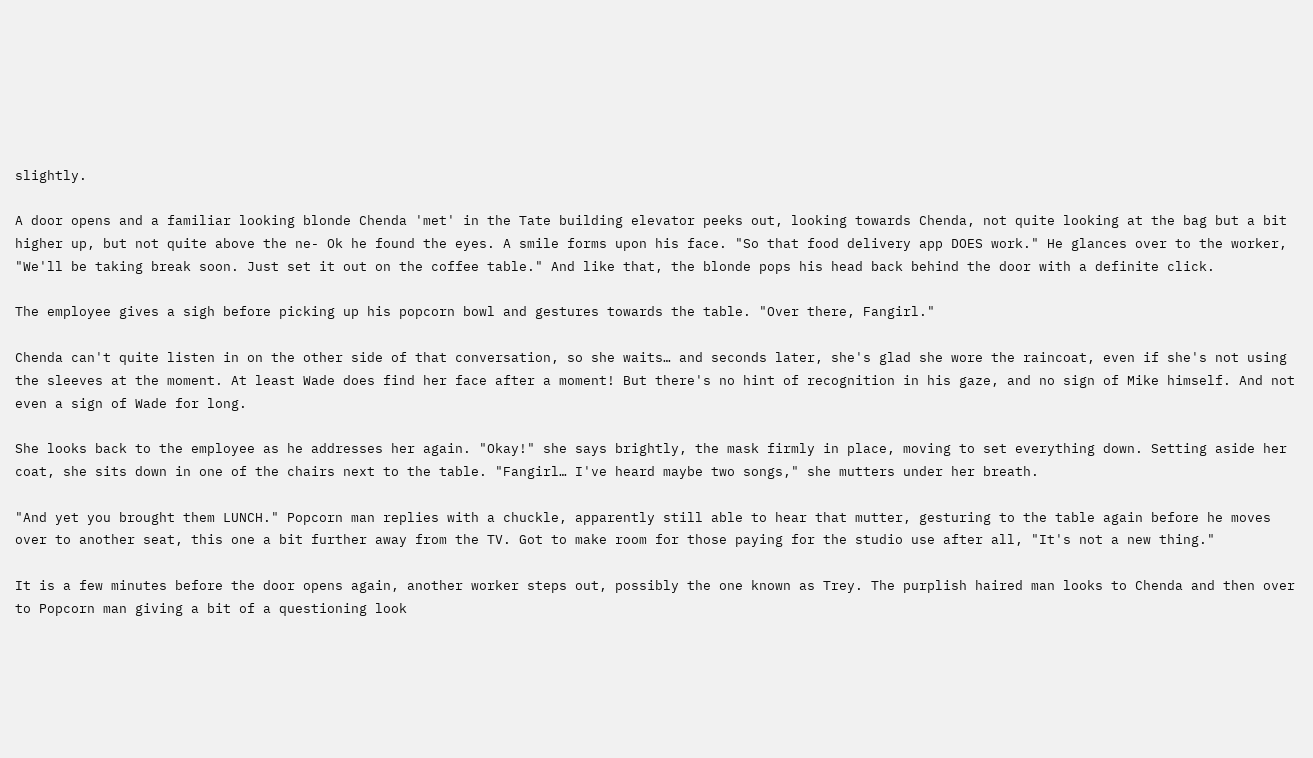slightly.

A door opens and a familiar looking blonde Chenda 'met' in the Tate building elevator peeks out, looking towards Chenda, not quite looking at the bag but a bit higher up, but not quite above the ne- Ok he found the eyes. A smile forms upon his face. "So that food delivery app DOES work." He glances over to the worker, "We'll be taking break soon. Just set it out on the coffee table." And like that, the blonde pops his head back behind the door with a definite click.

The employee gives a sigh before picking up his popcorn bowl and gestures towards the table. "Over there, Fangirl."

Chenda can't quite listen in on the other side of that conversation, so she waits… and seconds later, she's glad she wore the raincoat, even if she's not using the sleeves at the moment. At least Wade does find her face after a moment! But there's no hint of recognition in his gaze, and no sign of Mike himself. And not even a sign of Wade for long.

She looks back to the employee as he addresses her again. "Okay!" she says brightly, the mask firmly in place, moving to set everything down. Setting aside her coat, she sits down in one of the chairs next to the table. "Fangirl… I've heard maybe two songs," she mutters under her breath.

"And yet you brought them LUNCH." Popcorn man replies with a chuckle, apparently still able to hear that mutter, gesturing to the table again before he moves over to another seat, this one a bit further away from the TV. Got to make room for those paying for the studio use after all, "It's not a new thing."

It is a few minutes before the door opens again, another worker steps out, possibly the one known as Trey. The purplish haired man looks to Chenda and then over to Popcorn man giving a bit of a questioning look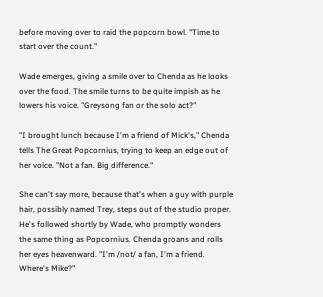before moving over to raid the popcorn bowl. "Time to start over the count."

Wade emerges, giving a smile over to Chenda as he looks over the food. The smile turns to be quite impish as he lowers his voice. "Greysong fan or the solo act?"

"I brought lunch because I'm a friend of Mick's," Chenda tells The Great Popcornius, trying to keep an edge out of her voice. "Not a fan. Big difference."

She can't say more, because that's when a guy with purple hair, possibly named Trey, steps out of the studio proper. He's followed shortly by Wade, who promptly wonders the same thing as Popcornius. Chenda groans and rolls her eyes heavenward. "I'm /not/ a fan, I'm a friend. Where's Mike?"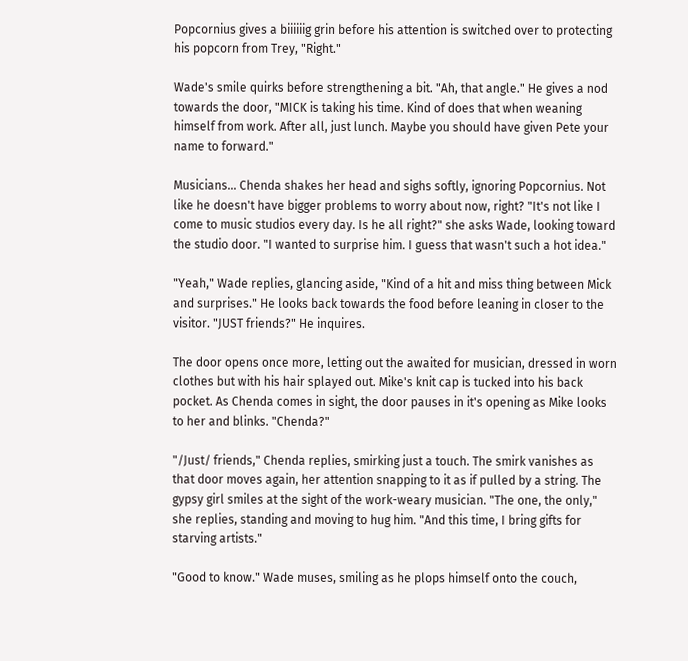Popcornius gives a biiiiiig grin before his attention is switched over to protecting his popcorn from Trey, "Right."

Wade's smile quirks before strengthening a bit. "Ah, that angle." He gives a nod towards the door, "MICK is taking his time. Kind of does that when weaning himself from work. After all, just lunch. Maybe you should have given Pete your name to forward."

Musicians… Chenda shakes her head and sighs softly, ignoring Popcornius. Not like he doesn't have bigger problems to worry about now, right? "It's not like I come to music studios every day. Is he all right?" she asks Wade, looking toward the studio door. "I wanted to surprise him. I guess that wasn't such a hot idea."

"Yeah," Wade replies, glancing aside, "Kind of a hit and miss thing between Mick and surprises." He looks back towards the food before leaning in closer to the visitor. "JUST friends?" He inquires.

The door opens once more, letting out the awaited for musician, dressed in worn clothes but with his hair splayed out. Mike's knit cap is tucked into his back pocket. As Chenda comes in sight, the door pauses in it's opening as Mike looks to her and blinks. "Chenda?"

"/Just/ friends," Chenda replies, smirking just a touch. The smirk vanishes as that door moves again, her attention snapping to it as if pulled by a string. The gypsy girl smiles at the sight of the work-weary musician. "The one, the only," she replies, standing and moving to hug him. "And this time, I bring gifts for starving artists."

"Good to know." Wade muses, smiling as he plops himself onto the couch,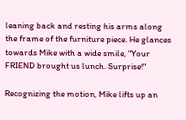leaning back and resting his arms along the frame of the furniture piece. He glances towards Mike with a wide smile, "Your FRIEND brought us lunch. Surprise!"

Recognizing the motion, Mike lifts up an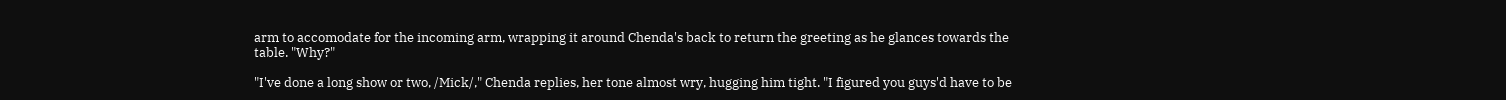arm to accomodate for the incoming arm, wrapping it around Chenda's back to return the greeting as he glances towards the table. "Why?"

"I've done a long show or two, /Mick/," Chenda replies, her tone almost wry, hugging him tight. "I figured you guys'd have to be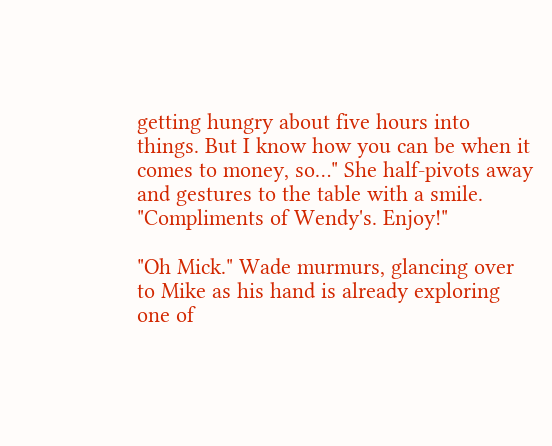getting hungry about five hours into things. But I know how you can be when it comes to money, so…" She half-pivots away and gestures to the table with a smile. "Compliments of Wendy's. Enjoy!"

"Oh Mick." Wade murmurs, glancing over to Mike as his hand is already exploring one of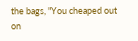the bags, "You cheaped out on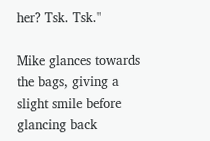her? Tsk. Tsk."

Mike glances towards the bags, giving a slight smile before glancing back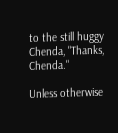to the still huggy Chenda, "Thanks, Chenda."

Unless otherwise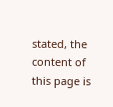stated, the content of this page is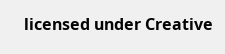licensed under Creative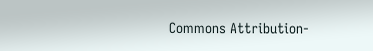Commons Attribution-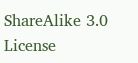ShareAlike 3.0 License